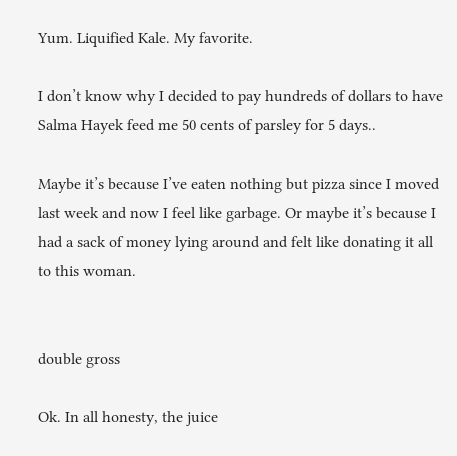Yum. Liquified Kale. My favorite.

I don’t know why I decided to pay hundreds of dollars to have Salma Hayek feed me 50 cents of parsley for 5 days..

Maybe it’s because I’ve eaten nothing but pizza since I moved last week and now I feel like garbage. Or maybe it’s because I had a sack of money lying around and felt like donating it all to this woman.


double gross

Ok. In all honesty, the juice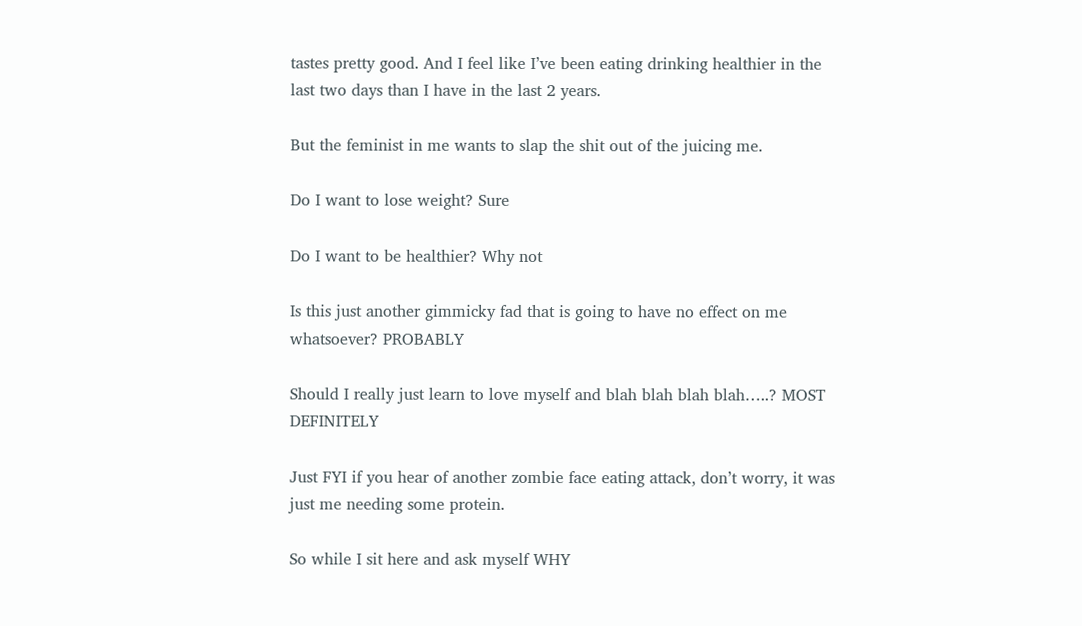tastes pretty good. And I feel like I’ve been eating drinking healthier in the last two days than I have in the last 2 years.

But the feminist in me wants to slap the shit out of the juicing me.

Do I want to lose weight? Sure

Do I want to be healthier? Why not

Is this just another gimmicky fad that is going to have no effect on me whatsoever? PROBABLY

Should I really just learn to love myself and blah blah blah blah…..? MOST DEFINITELY

Just FYI if you hear of another zombie face eating attack, don’t worry, it was just me needing some protein.

So while I sit here and ask myself WHY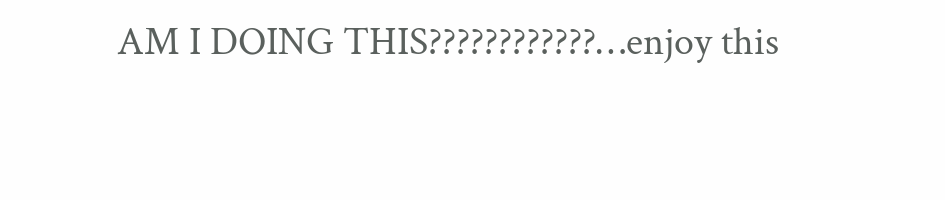AM I DOING THIS????????????…enjoy this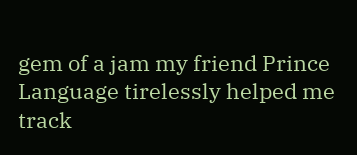gem of a jam my friend Prince Language tirelessly helped me track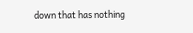down that has nothing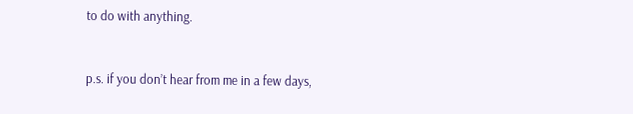to do with anything.


p.s. if you don’t hear from me in a few days,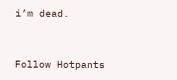i’m dead.


Follow Hotpants